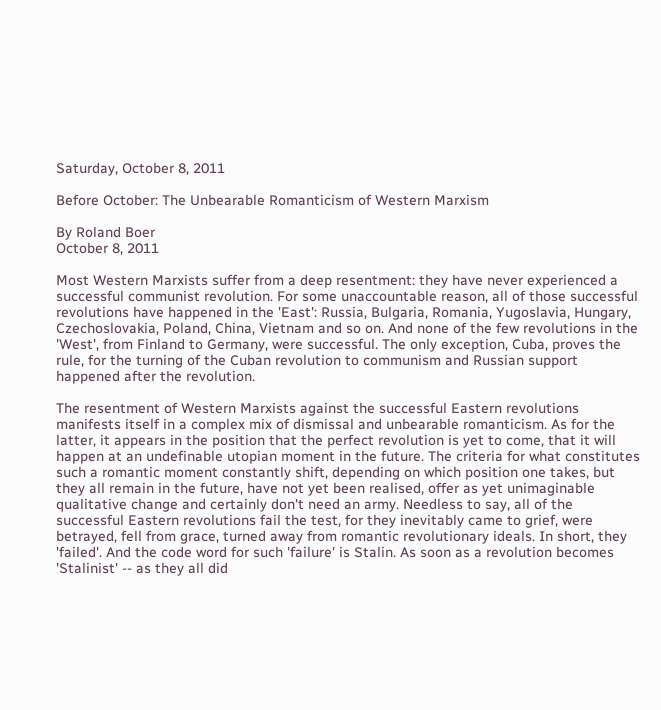Saturday, October 8, 2011

Before October: The Unbearable Romanticism of Western Marxism

By Roland Boer
October 8, 2011

Most Western Marxists suffer from a deep resentment: they have never experienced a successful communist revolution. For some unaccountable reason, all of those successful revolutions have happened in the 'East': Russia, Bulgaria, Romania, Yugoslavia, Hungary, Czechoslovakia, Poland, China, Vietnam and so on. And none of the few revolutions in the 'West', from Finland to Germany, were successful. The only exception, Cuba, proves the rule, for the turning of the Cuban revolution to communism and Russian support happened after the revolution.

The resentment of Western Marxists against the successful Eastern revolutions manifests itself in a complex mix of dismissal and unbearable romanticism. As for the latter, it appears in the position that the perfect revolution is yet to come, that it will happen at an undefinable utopian moment in the future. The criteria for what constitutes such a romantic moment constantly shift, depending on which position one takes, but they all remain in the future, have not yet been realised, offer as yet unimaginable qualitative change and certainly don't need an army. Needless to say, all of the successful Eastern revolutions fail the test, for they inevitably came to grief, were betrayed, fell from grace, turned away from romantic revolutionary ideals. In short, they 'failed'. And the code word for such 'failure' is Stalin. As soon as a revolution becomes 'Stalinist' -- as they all did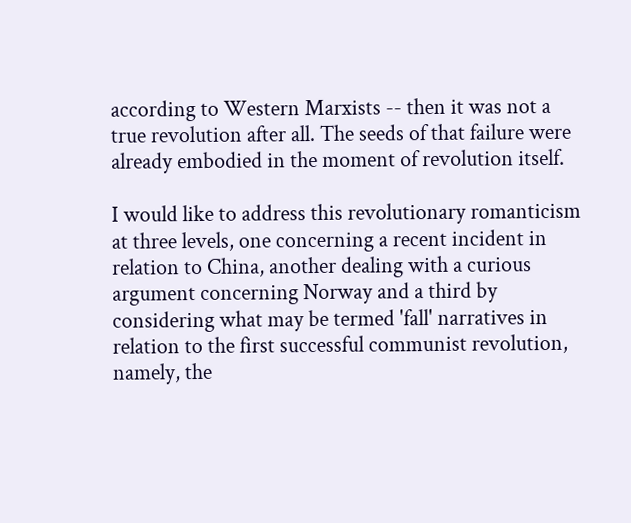according to Western Marxists -- then it was not a true revolution after all. The seeds of that failure were already embodied in the moment of revolution itself.

I would like to address this revolutionary romanticism at three levels, one concerning a recent incident in relation to China, another dealing with a curious argument concerning Norway and a third by considering what may be termed 'fall' narratives in relation to the first successful communist revolution, namely, the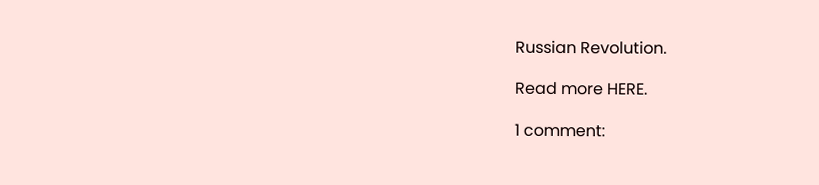Russian Revolution.

Read more HERE.

1 comment: